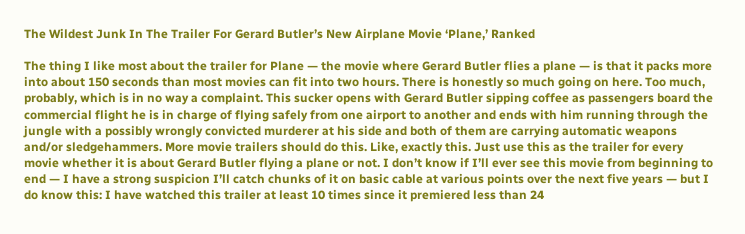The Wildest Junk In The Trailer For Gerard Butler’s New Airplane Movie ‘Plane,’ Ranked

The thing I like most about the trailer for Plane — the movie where Gerard Butler flies a plane — is that it packs more into about 150 seconds than most movies can fit into two hours. There is honestly so much going on here. Too much, probably, which is in no way a complaint. This sucker opens with Gerard Butler sipping coffee as passengers board the commercial flight he is in charge of flying safely from one airport to another and ends with him running through the jungle with a possibly wrongly convicted murderer at his side and both of them are carrying automatic weapons and/or sledgehammers. More movie trailers should do this. Like, exactly this. Just use this as the trailer for every movie whether it is about Gerard Butler flying a plane or not. I don’t know if I’ll ever see this movie from beginning to end — I have a strong suspicion I’ll catch chunks of it on basic cable at various points over the next five years — but I do know this: I have watched this trailer at least 10 times since it premiered less than 24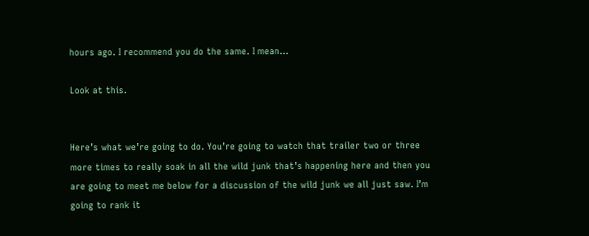hours ago. I recommend you do the same. I mean…

Look at this.


Here’s what we’re going to do. You’re going to watch that trailer two or three more times to really soak in all the wild junk that’s happening here and then you are going to meet me below for a discussion of the wild junk we all just saw. I’m going to rank it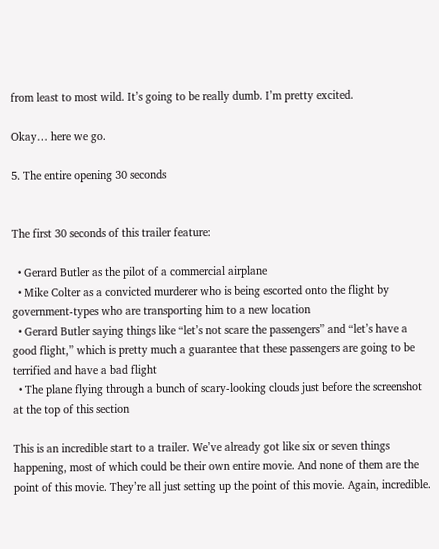from least to most wild. It’s going to be really dumb. I’m pretty excited.

Okay… here we go.

5. The entire opening 30 seconds


The first 30 seconds of this trailer feature:

  • Gerard Butler as the pilot of a commercial airplane
  • Mike Colter as a convicted murderer who is being escorted onto the flight by government-types who are transporting him to a new location
  • Gerard Butler saying things like “let’s not scare the passengers” and “let’s have a good flight,” which is pretty much a guarantee that these passengers are going to be terrified and have a bad flight
  • The plane flying through a bunch of scary-looking clouds just before the screenshot at the top of this section

This is an incredible start to a trailer. We’ve already got like six or seven things happening, most of which could be their own entire movie. And none of them are the point of this movie. They’re all just setting up the point of this movie. Again, incredible.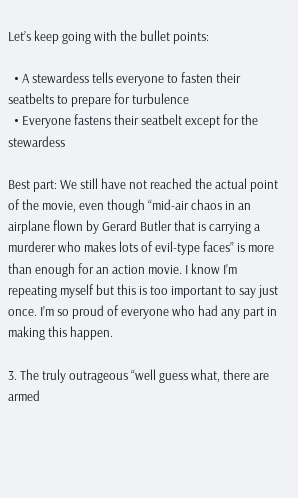Let’s keep going with the bullet points:

  • A stewardess tells everyone to fasten their seatbelts to prepare for turbulence
  • Everyone fastens their seatbelt except for the stewardess

Best part: We still have not reached the actual point of the movie, even though “mid-air chaos in an airplane flown by Gerard Butler that is carrying a murderer who makes lots of evil-type faces” is more than enough for an action movie. I know I’m repeating myself but this is too important to say just once. I’m so proud of everyone who had any part in making this happen.

3. The truly outrageous “well guess what, there are armed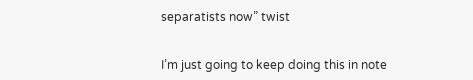separatists now” twist


I’m just going to keep doing this in note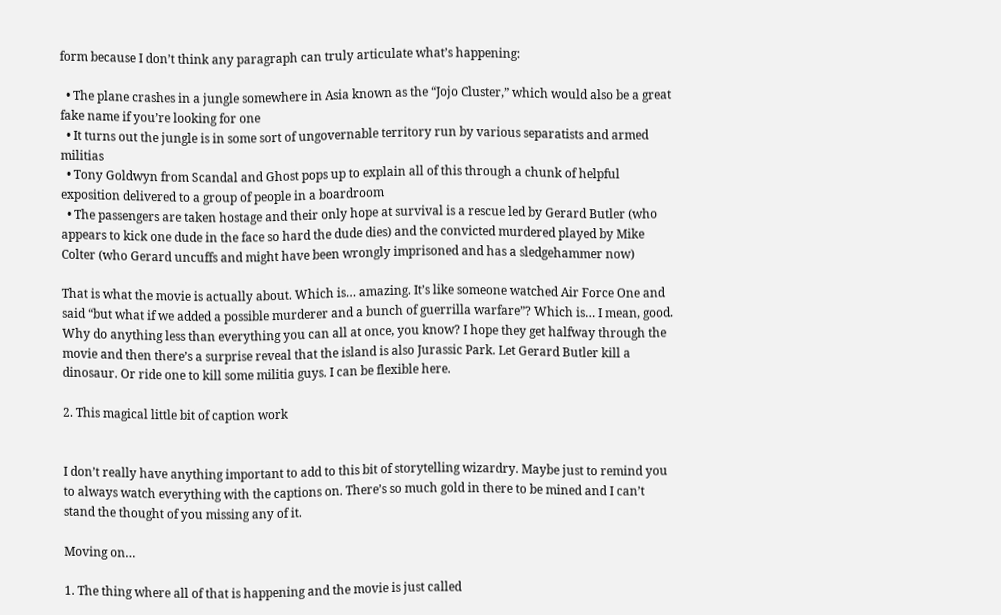form because I don’t think any paragraph can truly articulate what’s happening:

  • The plane crashes in a jungle somewhere in Asia known as the “Jojo Cluster,” which would also be a great fake name if you’re looking for one
  • It turns out the jungle is in some sort of ungovernable territory run by various separatists and armed militias
  • Tony Goldwyn from Scandal and Ghost pops up to explain all of this through a chunk of helpful exposition delivered to a group of people in a boardroom
  • The passengers are taken hostage and their only hope at survival is a rescue led by Gerard Butler (who appears to kick one dude in the face so hard the dude dies) and the convicted murdered played by Mike Colter (who Gerard uncuffs and might have been wrongly imprisoned and has a sledgehammer now)

That is what the movie is actually about. Which is… amazing. It’s like someone watched Air Force One and said “but what if we added a possible murderer and a bunch of guerrilla warfare”? Which is… I mean, good. Why do anything less than everything you can all at once, you know? I hope they get halfway through the movie and then there’s a surprise reveal that the island is also Jurassic Park. Let Gerard Butler kill a dinosaur. Or ride one to kill some militia guys. I can be flexible here.

2. This magical little bit of caption work


I don’t really have anything important to add to this bit of storytelling wizardry. Maybe just to remind you to always watch everything with the captions on. There’s so much gold in there to be mined and I can’t stand the thought of you missing any of it.

Moving on…

1. The thing where all of that is happening and the movie is just called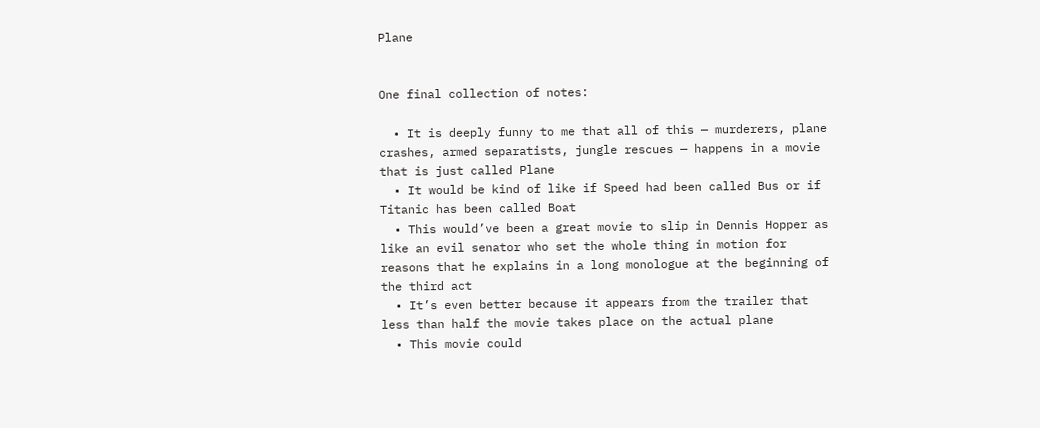Plane


One final collection of notes:

  • It is deeply funny to me that all of this — murderers, plane crashes, armed separatists, jungle rescues — happens in a movie that is just called Plane
  • It would be kind of like if Speed had been called Bus or if Titanic has been called Boat
  • This would’ve been a great movie to slip in Dennis Hopper as like an evil senator who set the whole thing in motion for reasons that he explains in a long monologue at the beginning of the third act
  • It’s even better because it appears from the trailer that less than half the movie takes place on the actual plane
  • This movie could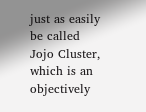just as easily be called Jojo Cluster, which is an objectively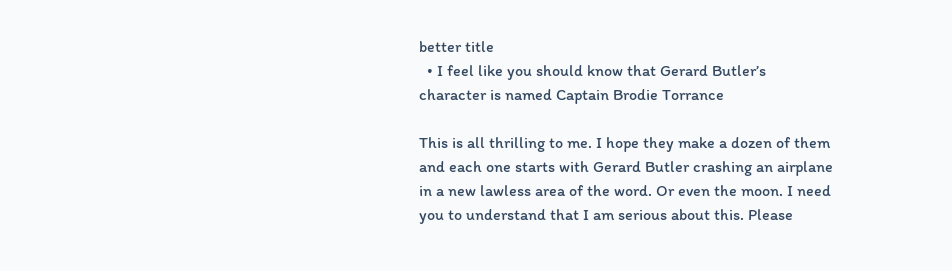better title
  • I feel like you should know that Gerard Butler’s character is named Captain Brodie Torrance

This is all thrilling to me. I hope they make a dozen of them and each one starts with Gerard Butler crashing an airplane in a new lawless area of the word. Or even the moon. I need you to understand that I am serious about this. Please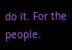do it. For the people.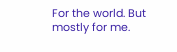For the world. But mostly for me.